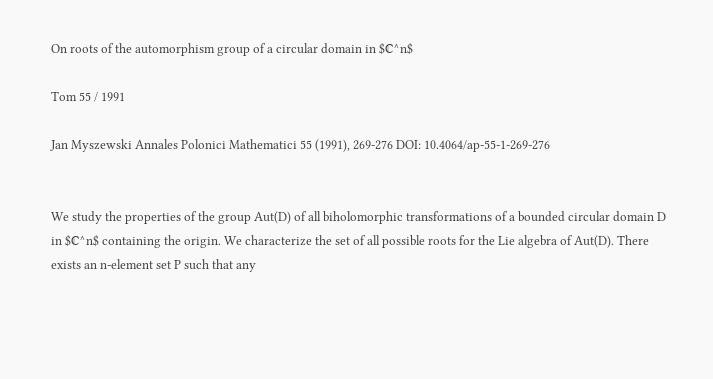On roots of the automorphism group of a circular domain in $ℂ^n$

Tom 55 / 1991

Jan Myszewski Annales Polonici Mathematici 55 (1991), 269-276 DOI: 10.4064/ap-55-1-269-276


We study the properties of the group Aut(D) of all biholomorphic transformations of a bounded circular domain D in $ℂ^n$ containing the origin. We characterize the set of all possible roots for the Lie algebra of Aut(D). There exists an n-element set P such that any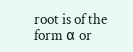root is of the form α or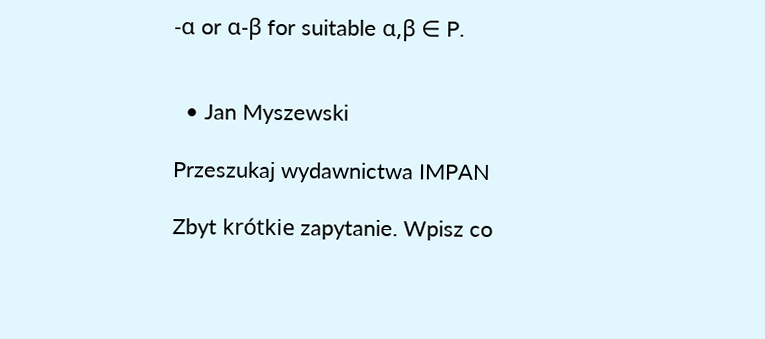-α or α-β for suitable α,β ∈ P.


  • Jan Myszewski

Przeszukaj wydawnictwa IMPAN

Zbyt krótkie zapytanie. Wpisz co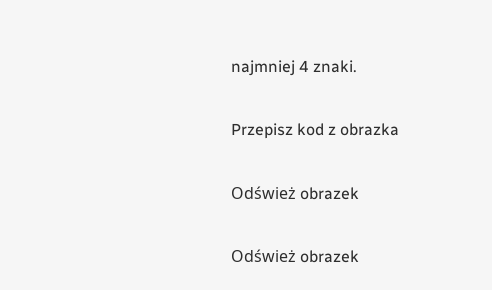najmniej 4 znaki.

Przepisz kod z obrazka

Odśwież obrazek

Odśwież obrazek